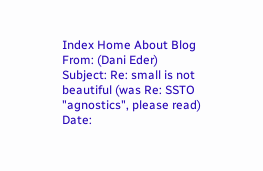Index Home About Blog
From: (Dani Eder)
Subject: Re: small is not beautiful (was Re: SSTO "agnostics", please read)
Date: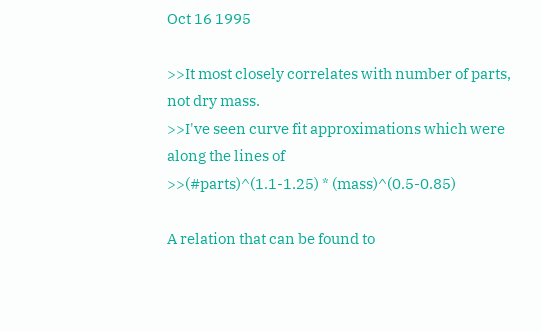Oct 16 1995

>>It most closely correlates with number of parts, not dry mass.
>>I've seen curve fit approximations which were along the lines of
>>(#parts)^(1.1-1.25) * (mass)^(0.5-0.85)

A relation that can be found to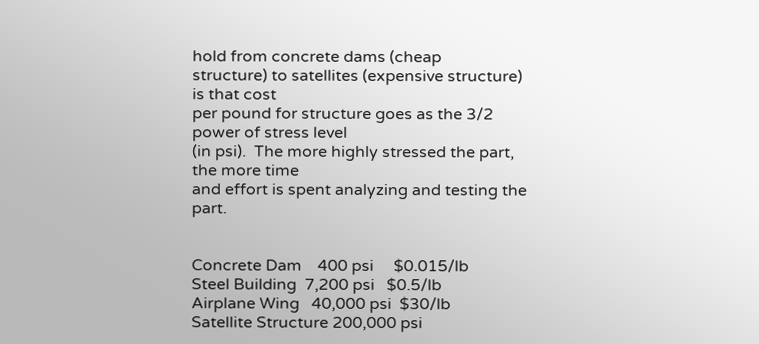hold from concrete dams (cheap
structure) to satellites (expensive structure) is that cost
per pound for structure goes as the 3/2 power of stress level
(in psi).  The more highly stressed the part, the more time
and effort is spent analyzing and testing the part.


Concrete Dam    400 psi     $0.015/lb
Steel Building  7,200 psi   $0.5/lb
Airplane Wing   40,000 psi  $30/lb
Satellite Structure 200,000 psi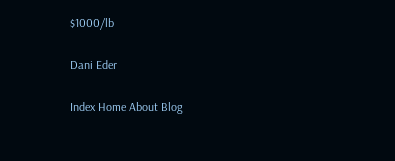$1000/lb

Dani Eder

Index Home About Blog